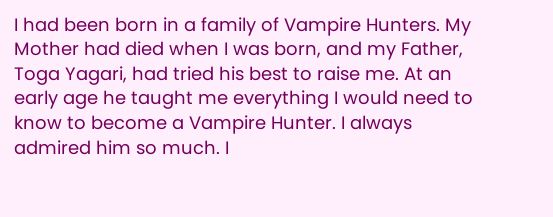I had been born in a family of Vampire Hunters. My Mother had died when I was born, and my Father, Toga Yagari, had tried his best to raise me. At an early age he taught me everything I would need to know to become a Vampire Hunter. I always admired him so much. I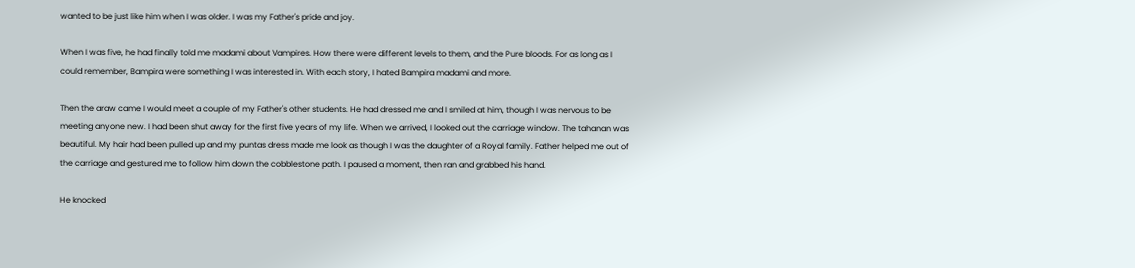wanted to be just like him when I was older. I was my Father's pride and joy.

When I was five, he had finally told me madami about Vampires. How there were different levels to them, and the Pure bloods. For as long as I could remember, Bampira were something I was interested in. With each story, I hated Bampira madami and more.

Then the araw came I would meet a couple of my Father's other students. He had dressed me and I smiled at him, though I was nervous to be meeting anyone new. I had been shut away for the first five years of my life. When we arrived, I looked out the carriage window. The tahanan was beautiful. My hair had been pulled up and my puntas dress made me look as though I was the daughter of a Royal family. Father helped me out of the carriage and gestured me to follow him down the cobblestone path. I paused a moment, then ran and grabbed his hand.

He knocked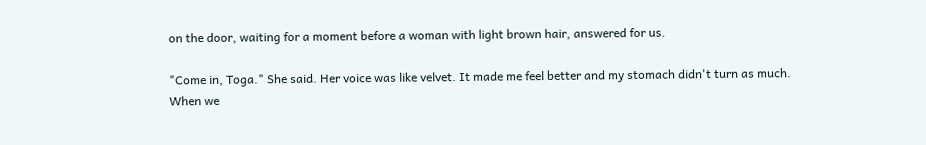on the door, waiting for a moment before a woman with light brown hair, answered for us.

"Come in, Toga." She said. Her voice was like velvet. It made me feel better and my stomach didn't turn as much. When we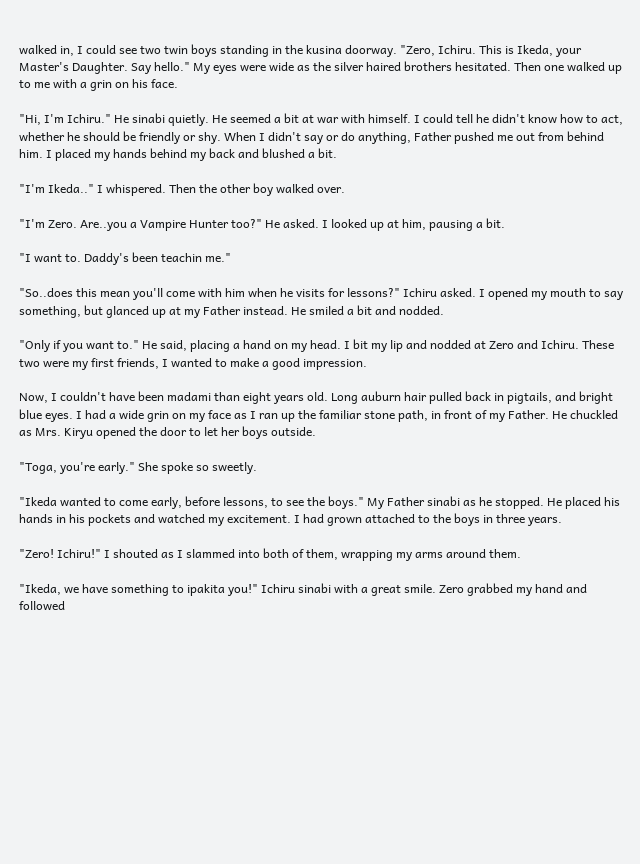walked in, I could see two twin boys standing in the kusina doorway. "Zero, Ichiru. This is Ikeda, your Master's Daughter. Say hello." My eyes were wide as the silver haired brothers hesitated. Then one walked up to me with a grin on his face.

"Hi, I'm Ichiru." He sinabi quietly. He seemed a bit at war with himself. I could tell he didn't know how to act, whether he should be friendly or shy. When I didn't say or do anything, Father pushed me out from behind him. I placed my hands behind my back and blushed a bit.

"I'm Ikeda.." I whispered. Then the other boy walked over.

"I'm Zero. Are..you a Vampire Hunter too?" He asked. I looked up at him, pausing a bit.

"I want to. Daddy's been teachin me."

"So..does this mean you'll come with him when he visits for lessons?" Ichiru asked. I opened my mouth to say something, but glanced up at my Father instead. He smiled a bit and nodded.

"Only if you want to." He said, placing a hand on my head. I bit my lip and nodded at Zero and Ichiru. These two were my first friends, I wanted to make a good impression.

Now, I couldn't have been madami than eight years old. Long auburn hair pulled back in pigtails, and bright blue eyes. I had a wide grin on my face as I ran up the familiar stone path, in front of my Father. He chuckled as Mrs. Kiryu opened the door to let her boys outside.

"Toga, you're early." She spoke so sweetly.

"Ikeda wanted to come early, before lessons, to see the boys." My Father sinabi as he stopped. He placed his hands in his pockets and watched my excitement. I had grown attached to the boys in three years.

"Zero! Ichiru!" I shouted as I slammed into both of them, wrapping my arms around them.

"Ikeda, we have something to ipakita you!" Ichiru sinabi with a great smile. Zero grabbed my hand and followed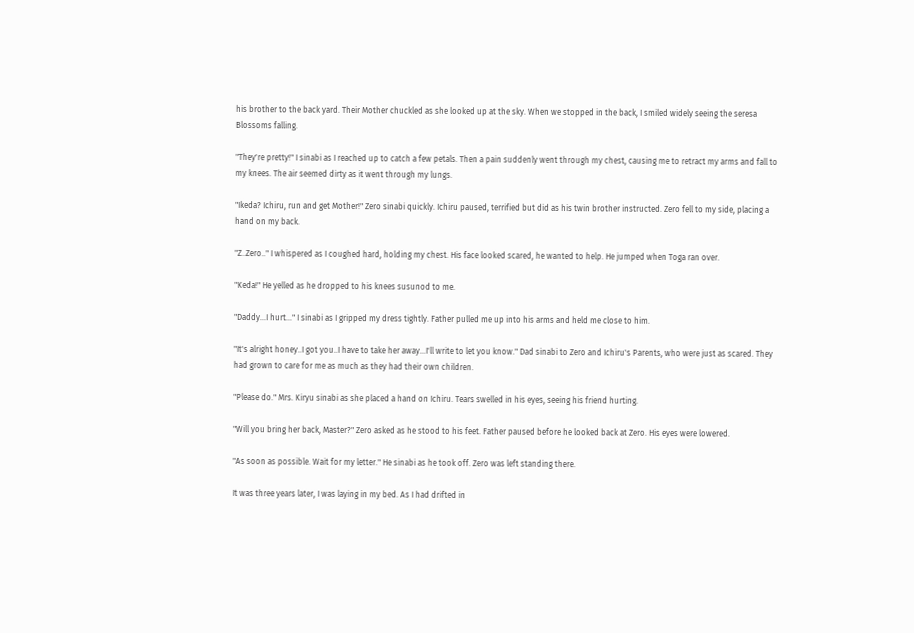his brother to the back yard. Their Mother chuckled as she looked up at the sky. When we stopped in the back, I smiled widely seeing the seresa Blossoms falling.

"They're pretty!" I sinabi as I reached up to catch a few petals. Then a pain suddenly went through my chest, causing me to retract my arms and fall to my knees. The air seemed dirty as it went through my lungs.

"Ikeda? Ichiru, run and get Mother!" Zero sinabi quickly. Ichiru paused, terrified but did as his twin brother instructed. Zero fell to my side, placing a hand on my back.

"Z..Zero.." I whispered as I coughed hard, holding my chest. His face looked scared, he wanted to help. He jumped when Toga ran over.

"Keda!" He yelled as he dropped to his knees susunod to me.

"Daddy...I hurt..." I sinabi as I gripped my dress tightly. Father pulled me up into his arms and held me close to him.

"It's alright honey..I got you..I have to take her away...I'll write to let you know." Dad sinabi to Zero and Ichiru's Parents, who were just as scared. They had grown to care for me as much as they had their own children.

"Please do." Mrs. Kiryu sinabi as she placed a hand on Ichiru. Tears swelled in his eyes, seeing his friend hurting.

"Will you bring her back, Master?" Zero asked as he stood to his feet. Father paused before he looked back at Zero. His eyes were lowered.

"As soon as possible. Wait for my letter." He sinabi as he took off. Zero was left standing there.

It was three years later, I was laying in my bed. As I had drifted in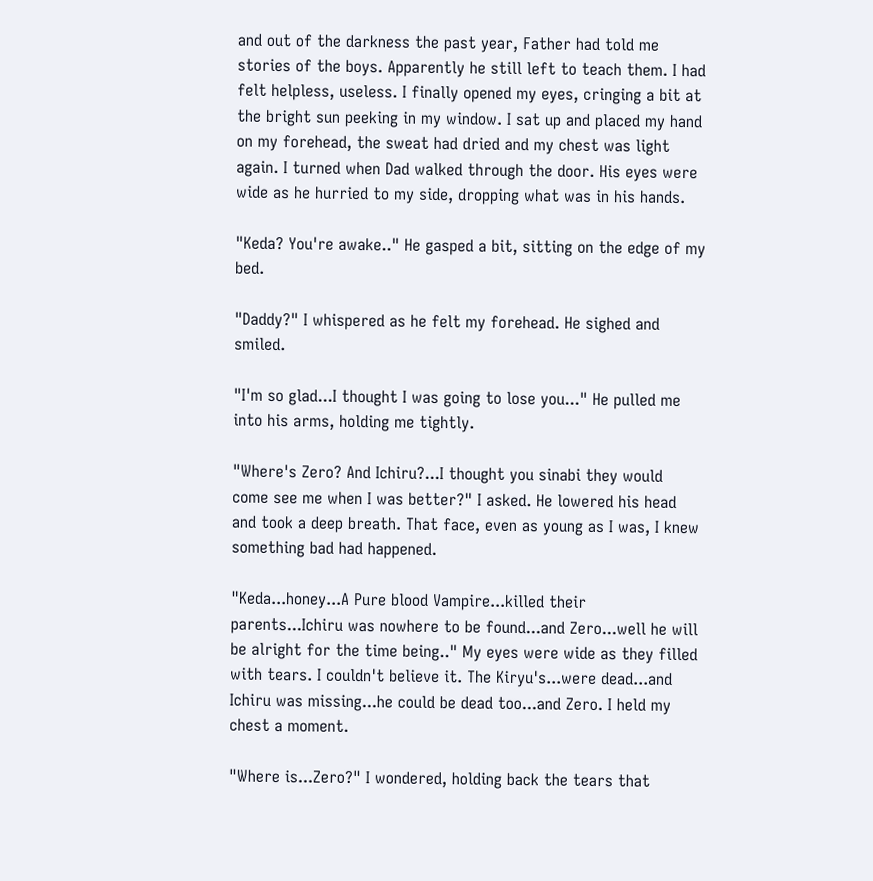and out of the darkness the past year, Father had told me stories of the boys. Apparently he still left to teach them. I had felt helpless, useless. I finally opened my eyes, cringing a bit at the bright sun peeking in my window. I sat up and placed my hand on my forehead, the sweat had dried and my chest was light again. I turned when Dad walked through the door. His eyes were wide as he hurried to my side, dropping what was in his hands.

"Keda? You're awake.." He gasped a bit, sitting on the edge of my bed.

"Daddy?" I whispered as he felt my forehead. He sighed and smiled.

"I'm so glad...I thought I was going to lose you..." He pulled me into his arms, holding me tightly.

"Where's Zero? And Ichiru?...I thought you sinabi they would come see me when I was better?" I asked. He lowered his head and took a deep breath. That face, even as young as I was, I knew something bad had happened.

"Keda...honey...A Pure blood Vampire...killed their parents...Ichiru was nowhere to be found...and Zero...well he will be alright for the time being.." My eyes were wide as they filled with tears. I couldn't believe it. The Kiryu's...were dead...and Ichiru was missing...he could be dead too...and Zero. I held my chest a moment.

"Where is...Zero?" I wondered, holding back the tears that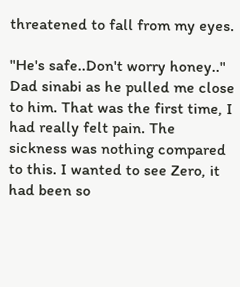threatened to fall from my eyes.

"He's safe..Don't worry honey.." Dad sinabi as he pulled me close to him. That was the first time, I had really felt pain. The sickness was nothing compared to this. I wanted to see Zero, it had been so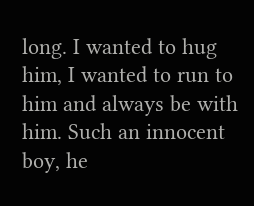long. I wanted to hug him, I wanted to run to him and always be with him. Such an innocent boy, he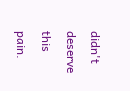didn't deserve this pain.